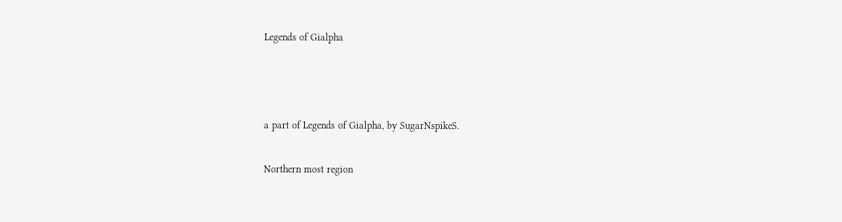Legends of Gialpha



a part of Legends of Gialpha, by SugarNspikeS.

Northern most region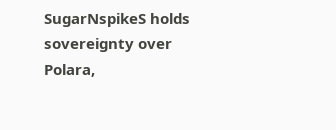SugarNspikeS holds sovereignty over Polara,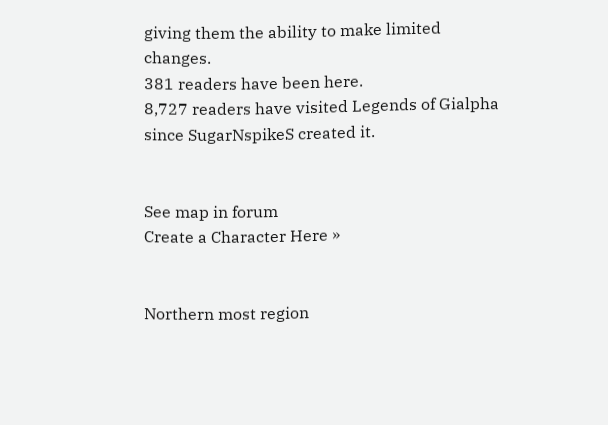giving them the ability to make limited changes.
381 readers have been here.
8,727 readers have visited Legends of Gialpha since SugarNspikeS created it.


See map in forum
Create a Character Here »


Northern most region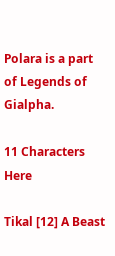Polara is a part of Legends of Gialpha.

11 Characters Here

Tikal [12] A Beast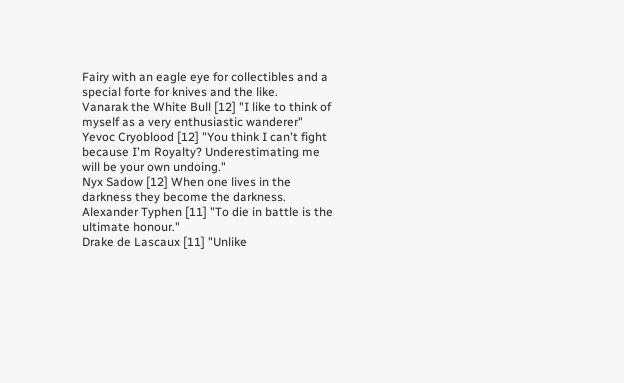Fairy with an eagle eye for collectibles and a special forte for knives and the like.
Vanarak the White Bull [12] "I like to think of myself as a very enthusiastic wanderer"
Yevoc Cryoblood [12] "You think I can't fight because I'm Royalty? Underestimating me will be your own undoing."
Nyx Sadow [12] When one lives in the darkness they become the darkness.
Alexander Typhen [11] "To die in battle is the ultimate honour."
Drake de Lascaux [11] "Unlike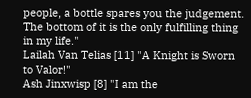people, a bottle spares you the judgement. The bottom of it is the only fulfilling thing in my life."
Lailah Van Telias [11] "A Knight is Sworn to Valor!"
Ash Jinxwisp [8] "I am the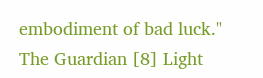embodiment of bad luck."
The Guardian [8] Light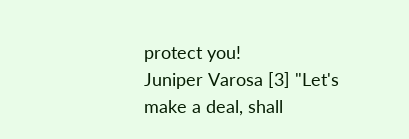protect you!
Juniper Varosa [3] "Let's make a deal, shall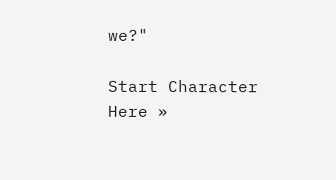we?"

Start Character Here »